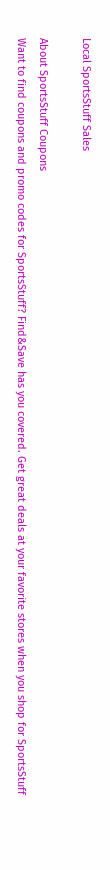Local SportsStuff Sales

About SportsStuff Coupons
Want to find coupons and promo codes for SportsStuff? Find&Save has you covered. Get great deals at your favorite stores when you shop for SportsStuff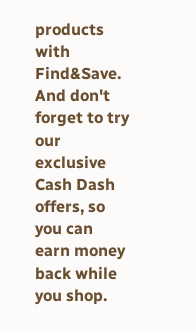products with Find&Save.
And don't forget to try our exclusive Cash Dash offers, so you can earn money back while you shop.